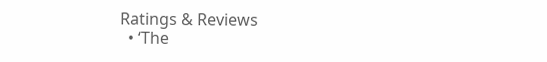Ratings & Reviews
  • ‘The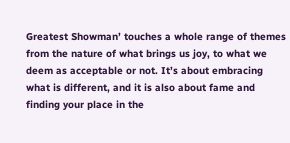Greatest Showman’ touches a whole range of themes from the nature of what brings us joy, to what we deem as acceptable or not. It’s about embracing what is different, and it is also about fame and finding your place in the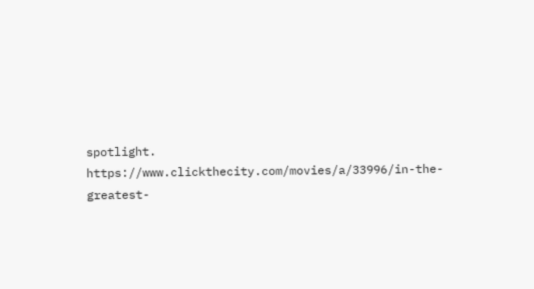spotlight. https://www.clickthecity.com/movies/a/33996/in-the-greatest-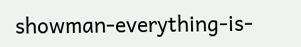showman-everything-is-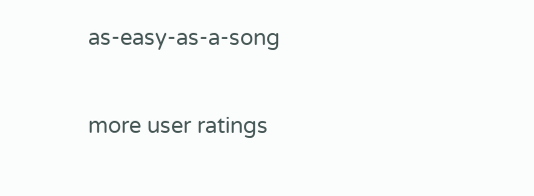as-easy-as-a-song

more user ratings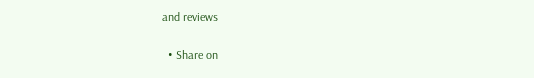and reviews

  • Share on